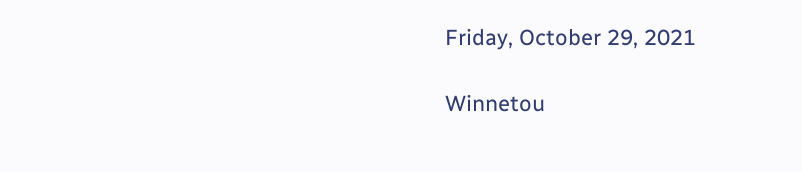Friday, October 29, 2021

Winnetou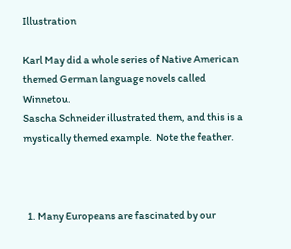Illustration

Karl May did a whole series of Native American themed German language novels called Winnetou.
Sascha Schneider illustrated them, and this is a mystically themed example.  Note the feather.



  1. Many Europeans are fascinated by our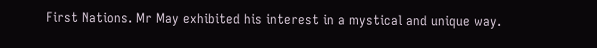First Nations. Mr May exhibited his interest in a mystical and unique way.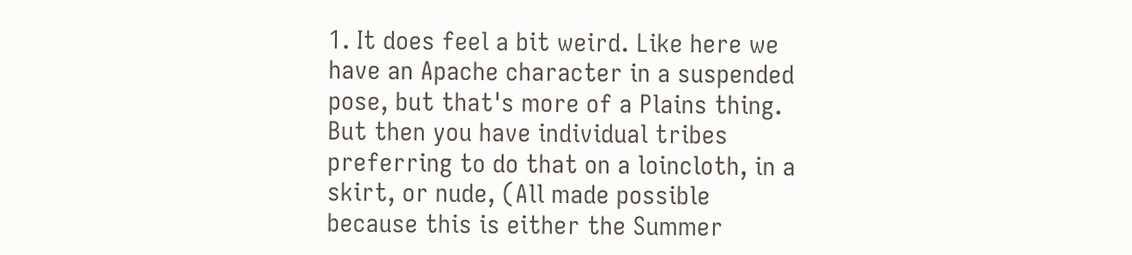1. It does feel a bit weird. Like here we have an Apache character in a suspended pose, but that's more of a Plains thing. But then you have individual tribes preferring to do that on a loincloth, in a skirt, or nude, (All made possible because this is either the Summer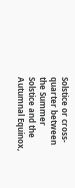Solstice or cross-quarter between the Summer Solstice and the Autumnal Equinox,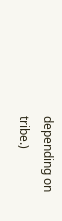depending on tribe.)